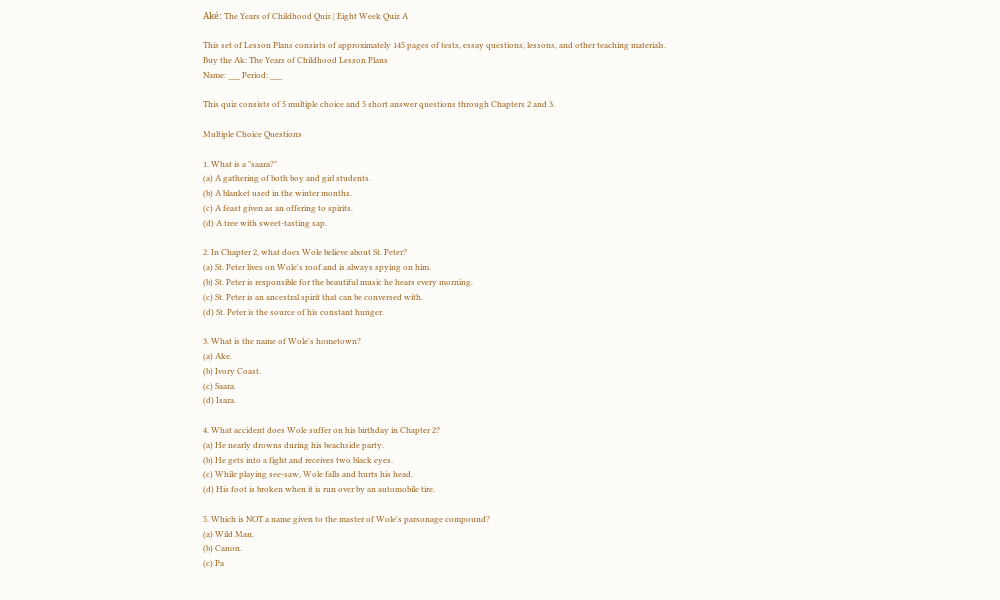Aké: The Years of Childhood Quiz | Eight Week Quiz A

This set of Lesson Plans consists of approximately 145 pages of tests, essay questions, lessons, and other teaching materials.
Buy the Ak: The Years of Childhood Lesson Plans
Name: ___ Period: ___

This quiz consists of 5 multiple choice and 5 short answer questions through Chapters 2 and 3.

Multiple Choice Questions

1. What is a "saara?"
(a) A gathering of both boy and girl students.
(b) A blanket used in the winter months.
(c) A feast given as an offering to spirits.
(d) A tree with sweet-tasting sap.

2. In Chapter 2, what does Wole believe about St. Peter?
(a) St. Peter lives on Wole's roof and is always spying on him.
(b) St. Peter is responsible for the beautiful music he hears every morning.
(c) St. Peter is an ancestral spirit that can be conversed with.
(d) St. Peter is the source of his constant hunger.

3. What is the name of Wole's hometown?
(a) Ake.
(b) Ivory Coast.
(c) Saara.
(d) Isara.

4. What accident does Wole suffer on his birthday in Chapter 2?
(a) He nearly drowns during his beachside party.
(b) He gets into a fight and receives two black eyes.
(c) While playing see-saw, Wole falls and hurts his head.
(d) His foot is broken when it is run over by an automobile tire.

5. Which is NOT a name given to the master of Wole's parsonage compound?
(a) Wild Man.
(b) Canon.
(c) Pa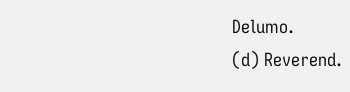Delumo.
(d) Reverend.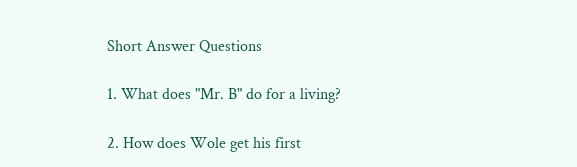Short Answer Questions

1. What does "Mr. B" do for a living?

2. How does Wole get his first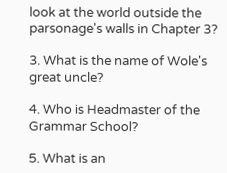look at the world outside the parsonage's walls in Chapter 3?

3. What is the name of Wole's great uncle?

4. Who is Headmaster of the Grammar School?

5. What is an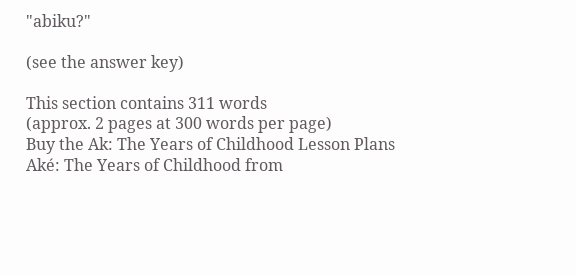"abiku?"

(see the answer key)

This section contains 311 words
(approx. 2 pages at 300 words per page)
Buy the Ak: The Years of Childhood Lesson Plans
Aké: The Years of Childhood from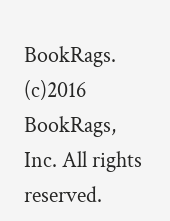BookRags. (c)2016 BookRags, Inc. All rights reserved.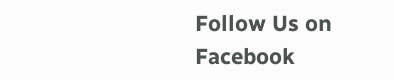Follow Us on Facebook